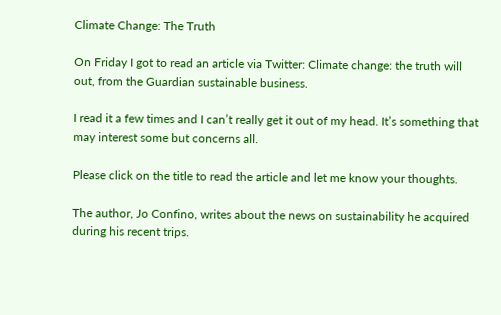Climate Change: The Truth

On Friday I got to read an article via Twitter: Climate change: the truth will out, from the Guardian sustainable business.

I read it a few times and I can’t really get it out of my head. It’s something that may interest some but concerns all.

Please click on the title to read the article and let me know your thoughts.

The author, Jo Confino, writes about the news on sustainability he acquired during his recent trips.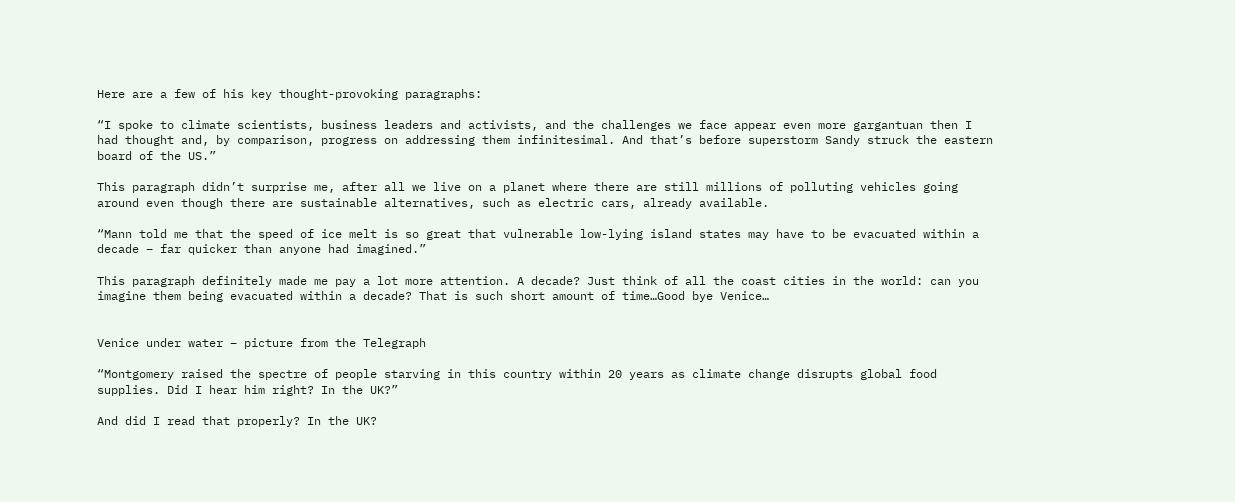Here are a few of his key thought-provoking paragraphs:

“I spoke to climate scientists, business leaders and activists, and the challenges we face appear even more gargantuan then I had thought and, by comparison, progress on addressing them infinitesimal. And that’s before superstorm Sandy struck the eastern board of the US.”

This paragraph didn’t surprise me, after all we live on a planet where there are still millions of polluting vehicles going around even though there are sustainable alternatives, such as electric cars, already available.

“Mann told me that the speed of ice melt is so great that vulnerable low-lying island states may have to be evacuated within a decade – far quicker than anyone had imagined.”

This paragraph definitely made me pay a lot more attention. A decade? Just think of all the coast cities in the world: can you imagine them being evacuated within a decade? That is such short amount of time…Good bye Venice…


Venice under water – picture from the Telegraph

“Montgomery raised the spectre of people starving in this country within 20 years as climate change disrupts global food supplies. Did I hear him right? In the UK?”

And did I read that properly? In the UK?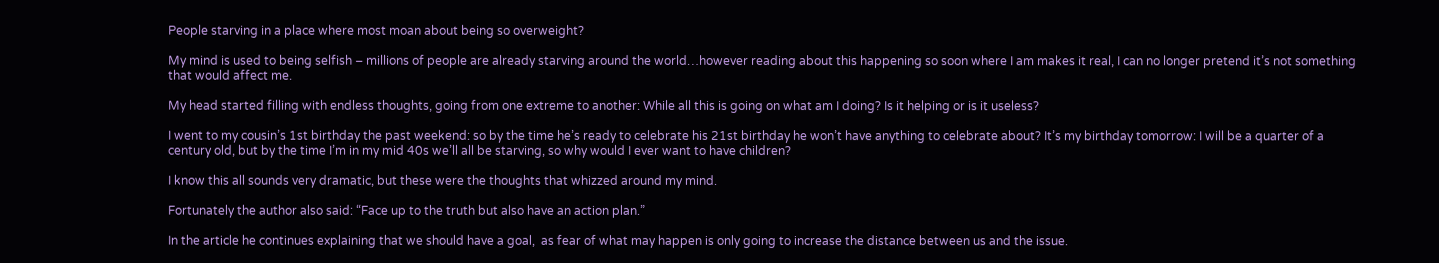People starving in a place where most moan about being so overweight?

My mind is used to being selfish – millions of people are already starving around the world…however reading about this happening so soon where I am makes it real, I can no longer pretend it’s not something that would affect me.

My head started filling with endless thoughts, going from one extreme to another: While all this is going on what am I doing? Is it helping or is it useless?

I went to my cousin’s 1st birthday the past weekend: so by the time he’s ready to celebrate his 21st birthday he won’t have anything to celebrate about? It’s my birthday tomorrow: I will be a quarter of a century old, but by the time I’m in my mid 40s we’ll all be starving, so why would I ever want to have children?

I know this all sounds very dramatic, but these were the thoughts that whizzed around my mind.

Fortunately the author also said: “Face up to the truth but also have an action plan.”

In the article he continues explaining that we should have a goal,  as fear of what may happen is only going to increase the distance between us and the issue.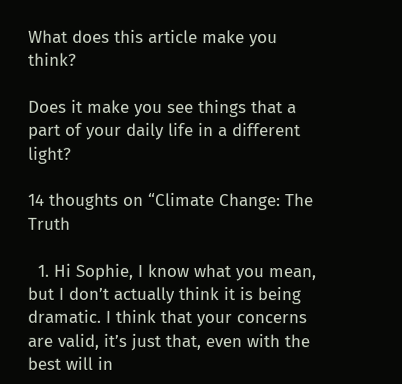What does this article make you think?

Does it make you see things that a part of your daily life in a different light?

14 thoughts on “Climate Change: The Truth

  1. Hi Sophie, I know what you mean, but I don’t actually think it is being dramatic. I think that your concerns are valid, it’s just that, even with the best will in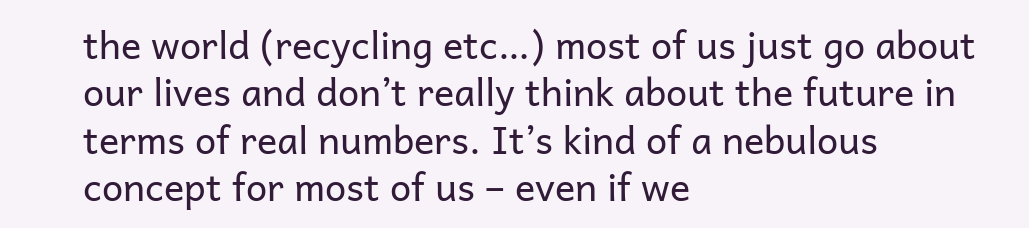the world (recycling etc…) most of us just go about our lives and don’t really think about the future in terms of real numbers. It’s kind of a nebulous concept for most of us – even if we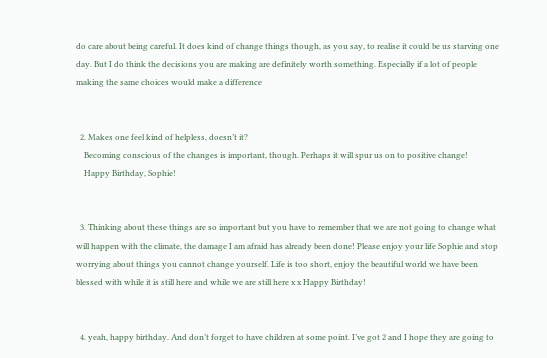do care about being careful. It does kind of change things though, as you say, to realise it could be us starving one day. But I do think the decisions you are making are definitely worth something. Especially if a lot of people making the same choices would make a difference


  2. Makes one feel kind of helpless, doesn’t it?
    Becoming conscious of the changes is important, though. Perhaps it will spur us on to positive change!
    Happy Birthday, Sophie!


  3. Thinking about these things are so important but you have to remember that we are not going to change what will happen with the climate, the damage I am afraid has already been done! Please enjoy your life Sophie and stop worrying about things you cannot change yourself. Life is too short, enjoy the beautiful world we have been blessed with while it is still here and while we are still here x x Happy Birthday!


  4. yeah, happy birthday. And don’t forget to have children at some point. I’ve got 2 and I hope they are going to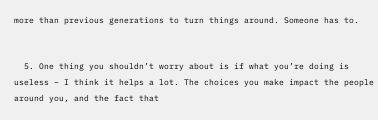more than previous generations to turn things around. Someone has to.


  5. One thing you shouldn’t worry about is if what you’re doing is useless – I think it helps a lot. The choices you make impact the people around you, and the fact that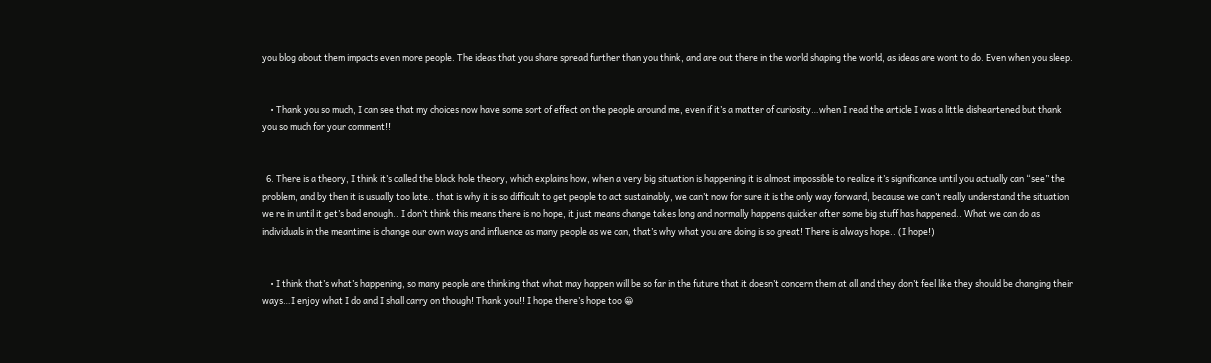you blog about them impacts even more people. The ideas that you share spread further than you think, and are out there in the world shaping the world, as ideas are wont to do. Even when you sleep.


    • Thank you so much, I can see that my choices now have some sort of effect on the people around me, even if it’s a matter of curiosity…when I read the article I was a little disheartened but thank you so much for your comment!!


  6. There is a theory, I think it’s called the black hole theory, which explains how, when a very big situation is happening it is almost impossible to realize it’s significance until you actually can “see” the problem, and by then it is usually too late.. that is why it is so difficult to get people to act sustainably, we can’t now for sure it is the only way forward, because we can’t really understand the situation we re in until it get’s bad enough.. I don’t think this means there is no hope, it just means change takes long and normally happens quicker after some big stuff has happened.. What we can do as individuals in the meantime is change our own ways and influence as many people as we can, that’s why what you are doing is so great! There is always hope.. (I hope!)


    • I think that’s what’s happening, so many people are thinking that what may happen will be so far in the future that it doesn’t concern them at all and they don’t feel like they should be changing their ways…I enjoy what I do and I shall carry on though! Thank you!! I hope there’s hope too 😀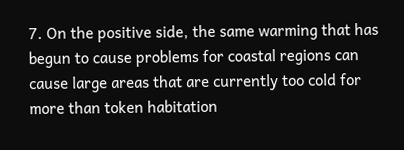7. On the positive side, the same warming that has begun to cause problems for coastal regions can cause large areas that are currently too cold for more than token habitation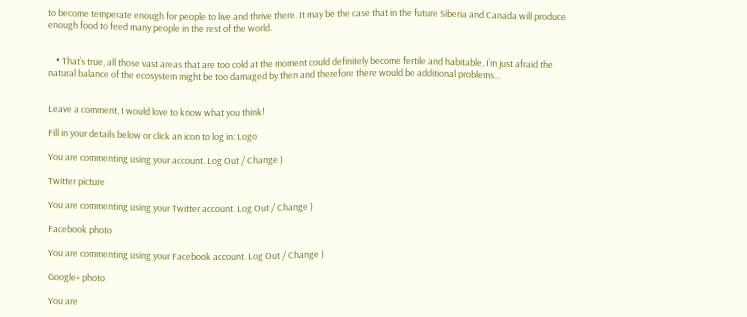to become temperate enough for people to live and thrive there. It may be the case that in the future Siberia and Canada will produce enough food to feed many people in the rest of the world.


    • That’s true, all those vast areas that are too cold at the moment could definitely become fertile and habitable, I’m just afraid the natural balance of the ecosystem might be too damaged by then and therefore there would be additional problems…


Leave a comment, I would love to know what you think!

Fill in your details below or click an icon to log in: Logo

You are commenting using your account. Log Out / Change )

Twitter picture

You are commenting using your Twitter account. Log Out / Change )

Facebook photo

You are commenting using your Facebook account. Log Out / Change )

Google+ photo

You are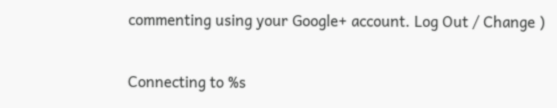commenting using your Google+ account. Log Out / Change )

Connecting to %s